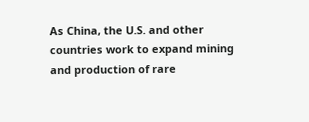As China, the U.S. and other countries work to expand mining and production of rare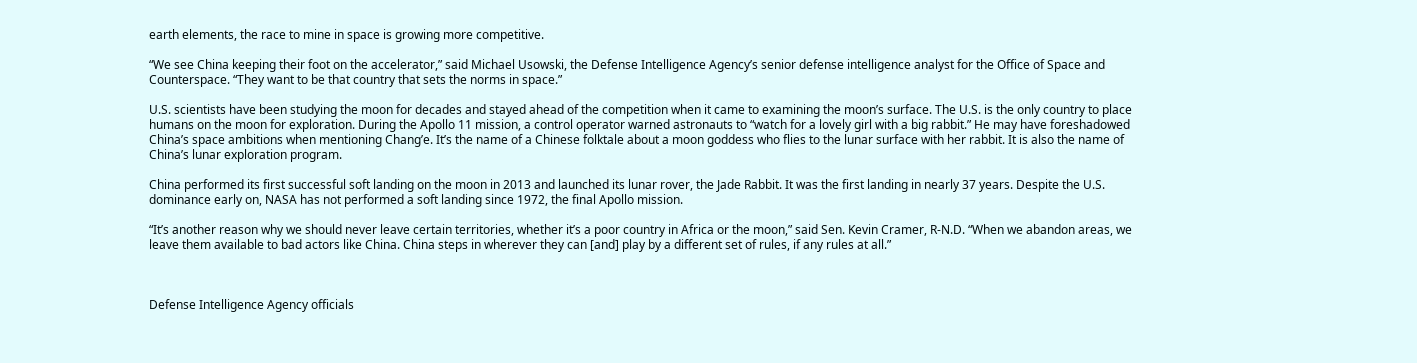earth elements, the race to mine in space is growing more competitive.

“We see China keeping their foot on the accelerator,” said Michael Usowski, the Defense Intelligence Agency’s senior defense intelligence analyst for the Office of Space and Counterspace. “They want to be that country that sets the norms in space.”

U.S. scientists have been studying the moon for decades and stayed ahead of the competition when it came to examining the moon’s surface. The U.S. is the only country to place humans on the moon for exploration. During the Apollo 11 mission, a control operator warned astronauts to “watch for a lovely girl with a big rabbit.” He may have foreshadowed China’s space ambitions when mentioning Chang’e. It’s the name of a Chinese folktale about a moon goddess who flies to the lunar surface with her rabbit. It is also the name of China’s lunar exploration program.

China performed its first successful soft landing on the moon in 2013 and launched its lunar rover, the Jade Rabbit. It was the first landing in nearly 37 years. Despite the U.S. dominance early on, NASA has not performed a soft landing since 1972, the final Apollo mission.

“It’s another reason why we should never leave certain territories, whether it’s a poor country in Africa or the moon,” said Sen. Kevin Cramer, R-N.D. “When we abandon areas, we leave them available to bad actors like China. China steps in wherever they can [and] play by a different set of rules, if any rules at all.”



Defense Intelligence Agency officials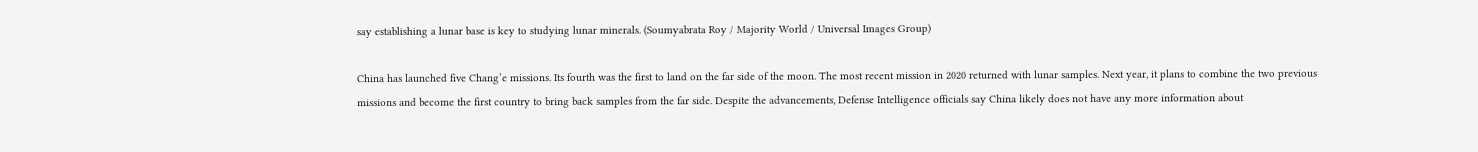say establishing a lunar base is key to studying lunar minerals. (Soumyabrata Roy / Majority World / Universal Images Group)

China has launched five Chang’e missions. Its fourth was the first to land on the far side of the moon. The most recent mission in 2020 returned with lunar samples. Next year, it plans to combine the two previous missions and become the first country to bring back samples from the far side. Despite the advancements, Defense Intelligence officials say China likely does not have any more information about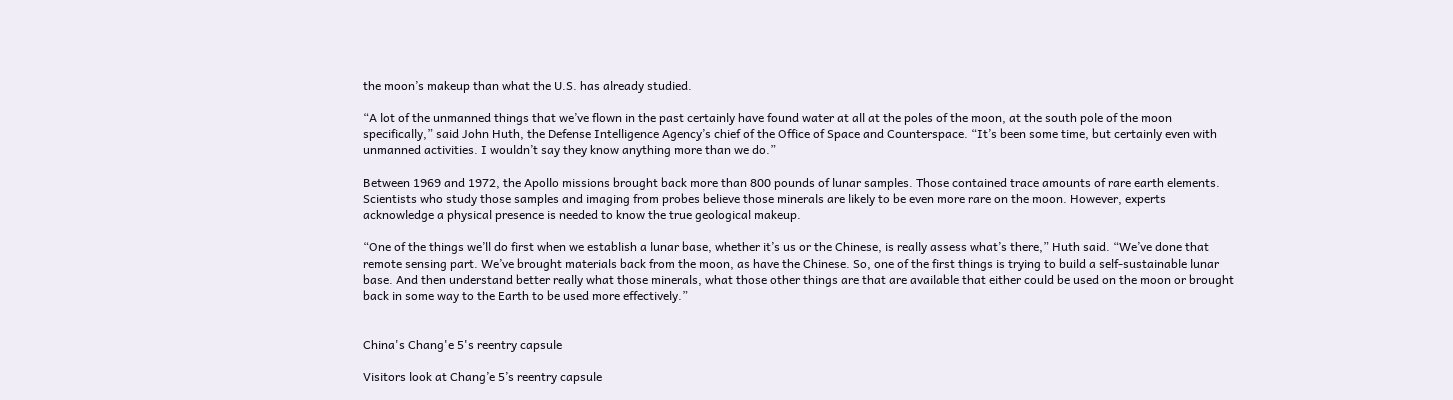the moon’s makeup than what the U.S. has already studied.

“A lot of the unmanned things that we’ve flown in the past certainly have found water at all at the poles of the moon, at the south pole of the moon specifically,” said John Huth, the Defense Intelligence Agency’s chief of the Office of Space and Counterspace. “It’s been some time, but certainly even with unmanned activities. I wouldn’t say they know anything more than we do.”

Between 1969 and 1972, the Apollo missions brought back more than 800 pounds of lunar samples. Those contained trace amounts of rare earth elements. Scientists who study those samples and imaging from probes believe those minerals are likely to be even more rare on the moon. However, experts acknowledge a physical presence is needed to know the true geological makeup.

“One of the things we’ll do first when we establish a lunar base, whether it’s us or the Chinese, is really assess what’s there,” Huth said. “We’ve done that remote sensing part. We’ve brought materials back from the moon, as have the Chinese. So, one of the first things is trying to build a self-sustainable lunar base. And then understand better really what those minerals, what those other things are that are available that either could be used on the moon or brought back in some way to the Earth to be used more effectively.”


China's Chang'e 5's reentry capsule

Visitors look at Chang’e 5’s reentry capsule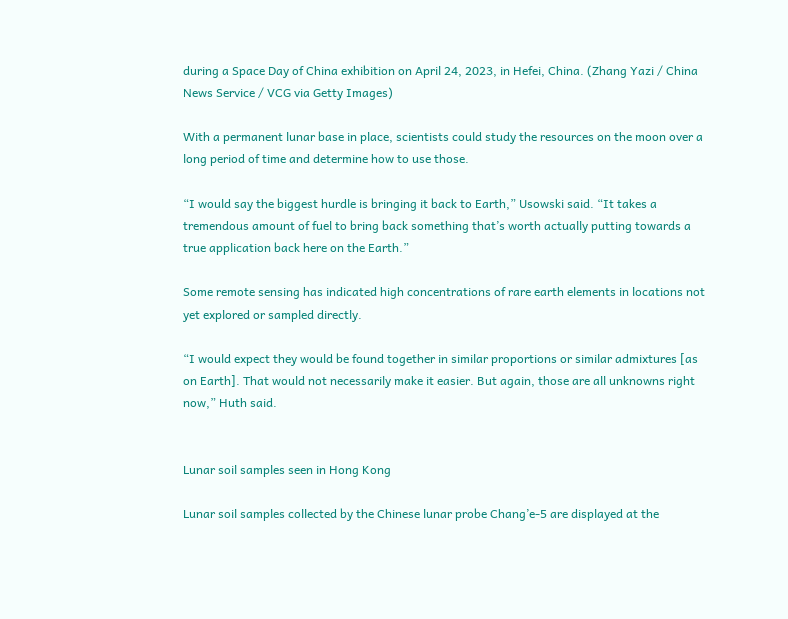during a Space Day of China exhibition on April 24, 2023, in Hefei, China. (Zhang Yazi / China News Service / VCG via Getty Images)

With a permanent lunar base in place, scientists could study the resources on the moon over a long period of time and determine how to use those.

“I would say the biggest hurdle is bringing it back to Earth,” Usowski said. “It takes a tremendous amount of fuel to bring back something that’s worth actually putting towards a true application back here on the Earth.”

Some remote sensing has indicated high concentrations of rare earth elements in locations not yet explored or sampled directly.

“I would expect they would be found together in similar proportions or similar admixtures [as on Earth]. That would not necessarily make it easier. But again, those are all unknowns right now,” Huth said.


Lunar soil samples seen in Hong Kong

Lunar soil samples collected by the Chinese lunar probe Chang’e-5 are displayed at the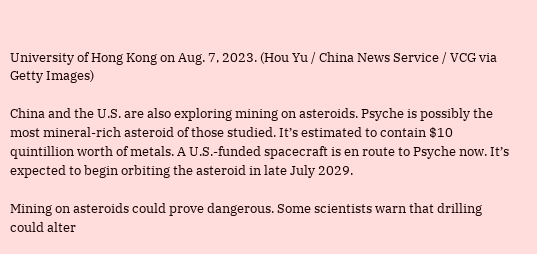University of Hong Kong on Aug. 7, 2023. (Hou Yu / China News Service / VCG via Getty Images)

China and the U.S. are also exploring mining on asteroids. Psyche is possibly the most mineral-rich asteroid of those studied. It’s estimated to contain $10 quintillion worth of metals. A U.S.-funded spacecraft is en route to Psyche now. It’s expected to begin orbiting the asteroid in late July 2029.

Mining on asteroids could prove dangerous. Some scientists warn that drilling could alter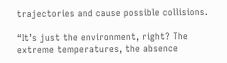trajectories and cause possible collisions.

“It’s just the environment, right? The extreme temperatures, the absence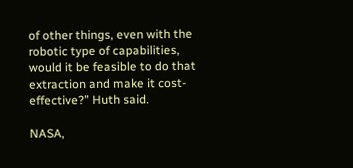of other things, even with the robotic type of capabilities, would it be feasible to do that extraction and make it cost-effective?” Huth said.

NASA,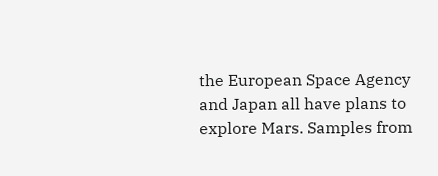the European Space Agency and Japan all have plans to explore Mars. Samples from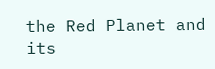the Red Planet and its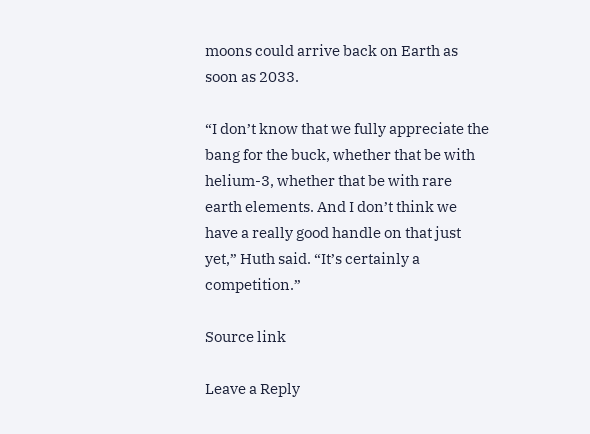moons could arrive back on Earth as soon as 2033.

“I don’t know that we fully appreciate the bang for the buck, whether that be with helium-3, whether that be with rare earth elements. And I don’t think we have a really good handle on that just yet,” Huth said. “It’s certainly a competition.”

Source link

Leave a Reply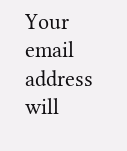Your email address will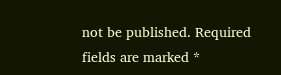not be published. Required fields are marked *